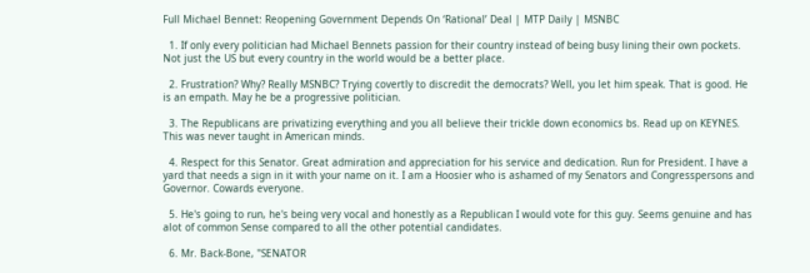Full Michael Bennet: Reopening Government Depends On ‘Rational’ Deal | MTP Daily | MSNBC

  1. If only every politician had Michael Bennets passion for their country instead of being busy lining their own pockets. Not just the US but every country in the world would be a better place.

  2. Frustration? Why? Really MSNBC? Trying covertly to discredit the democrats? Well, you let him speak. That is good. He is an empath. May he be a progressive politician.

  3. The Republicans are privatizing everything and you all believe their trickle down economics bs. Read up on KEYNES. This was never taught in American minds.

  4. Respect for this Senator. Great admiration and appreciation for his service and dedication. Run for President. I have a yard that needs a sign in it with your name on it. I am a Hoosier who is ashamed of my Senators and Congresspersons and Governor. Cowards everyone.

  5. He's going to run, he's being very vocal and honestly as a Republican I would vote for this guy. Seems genuine and has alot of common Sense compared to all the other potential candidates.

  6. Mr. Back-Bone, "SENATOR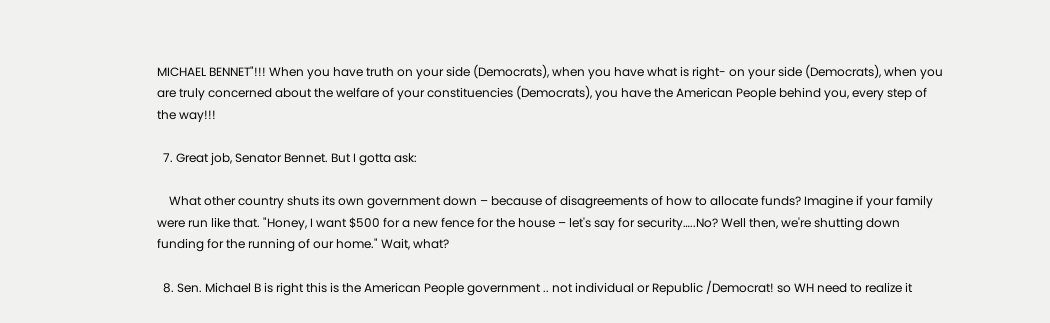MICHAEL BENNET"!!! When you have truth on your side (Democrats), when you have what is right- on your side (Democrats), when you are truly concerned about the welfare of your constituencies (Democrats), you have the American People behind you, every step of the way!!!

  7. Great job, Senator Bennet. But I gotta ask:

    What other country shuts its own government down – because of disagreements of how to allocate funds? Imagine if your family were run like that. "Honey, I want $500 for a new fence for the house – let's say for security…..No? Well then, we're shutting down funding for the running of our home." Wait, what?

  8. Sen. Michael B is right this is the American People government .. not individual or Republic /Democrat! so WH need to realize it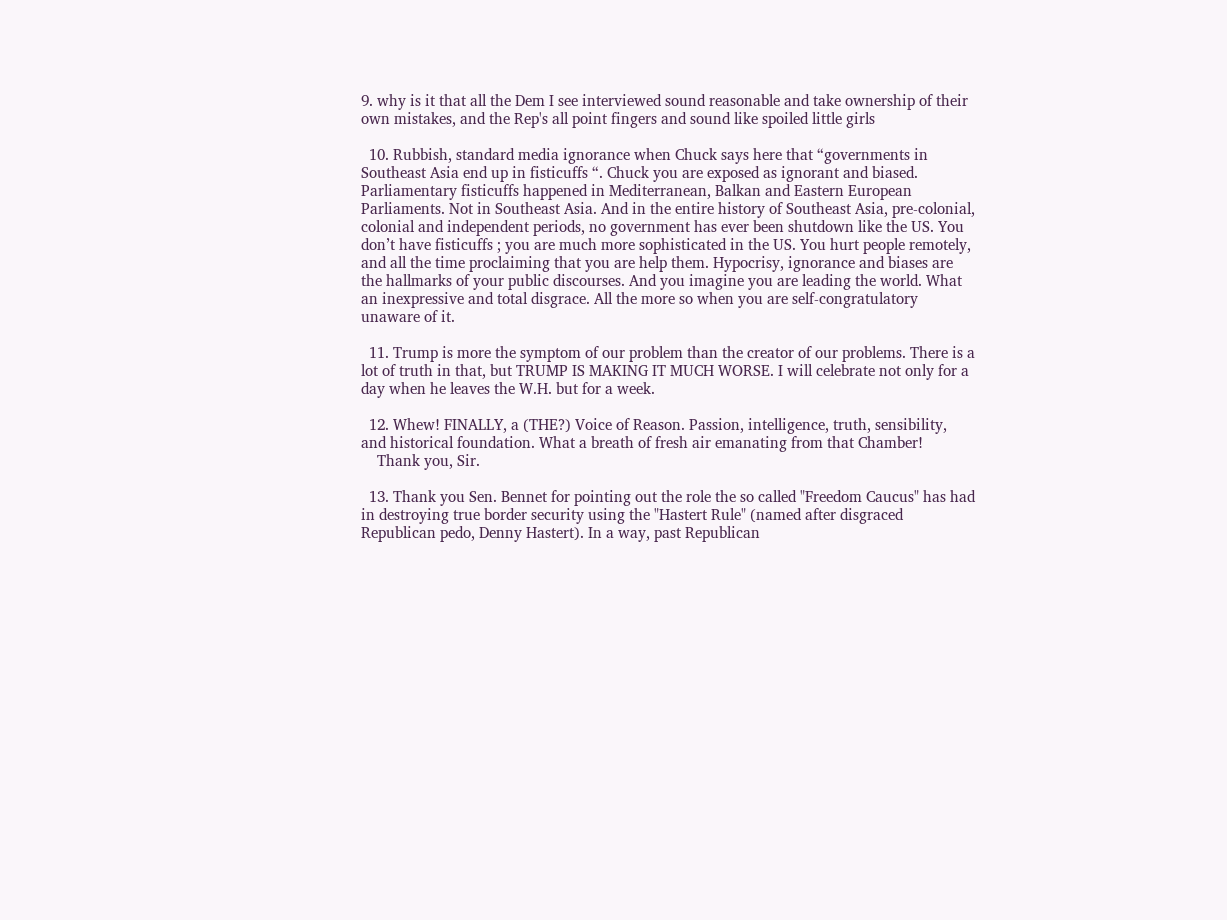9. why is it that all the Dem I see interviewed sound reasonable and take ownership of their own mistakes, and the Rep's all point fingers and sound like spoiled little girls

  10. Rubbish, standard media ignorance when Chuck says here that “governments in Southeast Asia end up in fisticuffs “. Chuck you are exposed as ignorant and biased. Parliamentary fisticuffs happened in Mediterranean, Balkan and Eastern European Parliaments. Not in Southeast Asia. And in the entire history of Southeast Asia, pre-colonial, colonial and independent periods, no government has ever been shutdown like the US. You don’t have fisticuffs ; you are much more sophisticated in the US. You hurt people remotely, and all the time proclaiming that you are help them. Hypocrisy, ignorance and biases are the hallmarks of your public discourses. And you imagine you are leading the world. What an inexpressive and total disgrace. All the more so when you are self-congratulatory unaware of it.

  11. Trump is more the symptom of our problem than the creator of our problems. There is a lot of truth in that, but TRUMP IS MAKING IT MUCH WORSE. I will celebrate not only for a day when he leaves the W.H. but for a week.

  12. Whew! FINALLY, a (THE?) Voice of Reason. Passion, intelligence, truth, sensibility, and historical foundation. What a breath of fresh air emanating from that Chamber!
    Thank you, Sir.

  13. Thank you Sen. Bennet for pointing out the role the so called "Freedom Caucus" has had in destroying true border security using the "Hastert Rule" (named after disgraced Republican pedo, Denny Hastert). In a way, past Republican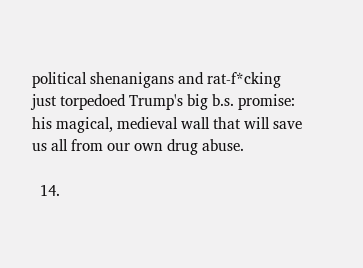political shenanigans and rat-f*cking just torpedoed Trump's big b.s. promise: his magical, medieval wall that will save us all from our own drug abuse.

  14.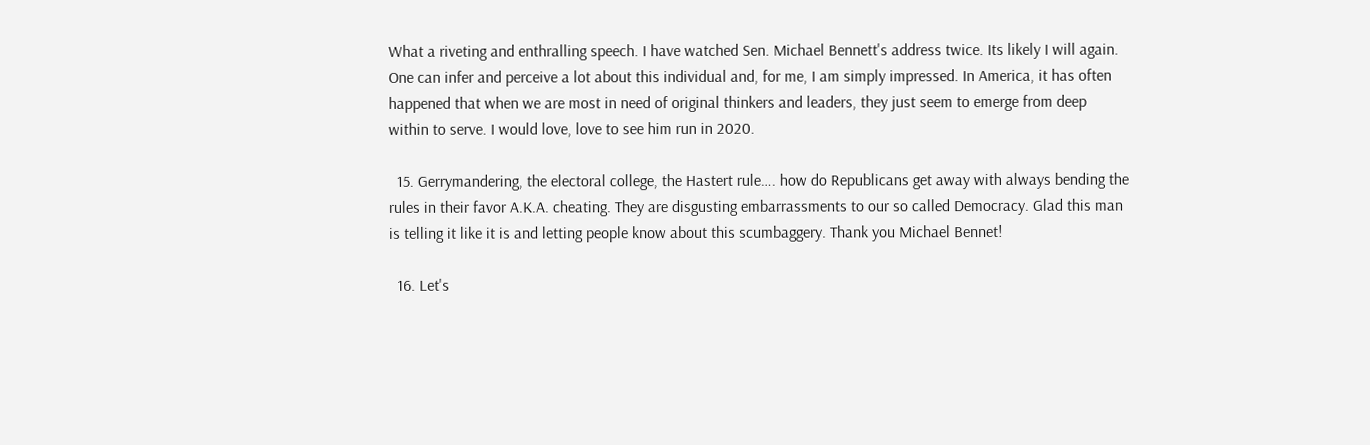What a riveting and enthralling speech. I have watched Sen. Michael Bennett's address twice. Its likely I will again. One can infer and perceive a lot about this individual and, for me, I am simply impressed. In America, it has often happened that when we are most in need of original thinkers and leaders, they just seem to emerge from deep within to serve. I would love, love to see him run in 2020.

  15. Gerrymandering, the electoral college, the Hastert rule…. how do Republicans get away with always bending the rules in their favor A.K.A. cheating. They are disgusting embarrassments to our so called Democracy. Glad this man is telling it like it is and letting people know about this scumbaggery. Thank you Michael Bennet!

  16. Let's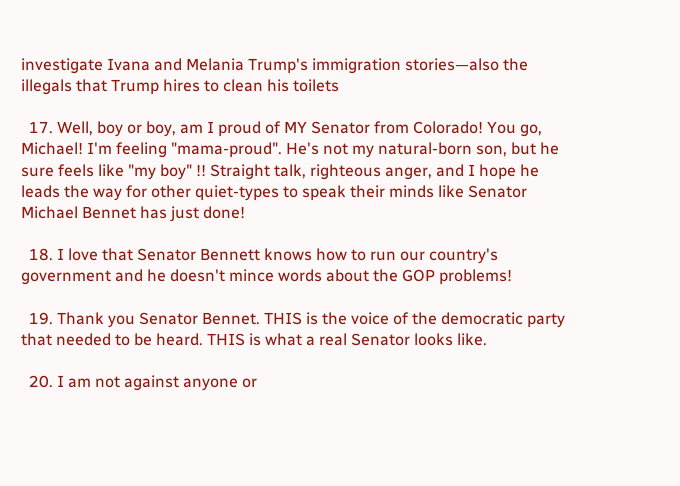investigate Ivana and Melania Trump's immigration stories—also the illegals that Trump hires to clean his toilets

  17. Well, boy or boy, am I proud of MY Senator from Colorado! You go, Michael! I'm feeling "mama-proud". He's not my natural-born son, but he sure feels like "my boy" !! Straight talk, righteous anger, and I hope he leads the way for other quiet-types to speak their minds like Senator Michael Bennet has just done!

  18. I love that Senator Bennett knows how to run our country's government and he doesn't mince words about the GOP problems!

  19. Thank you Senator Bennet. THIS is the voice of the democratic party that needed to be heard. THIS is what a real Senator looks like.

  20. I am not against anyone or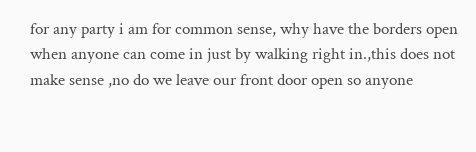for any party i am for common sense, why have the borders open when anyone can come in just by walking right in.,this does not make sense ,no do we leave our front door open so anyone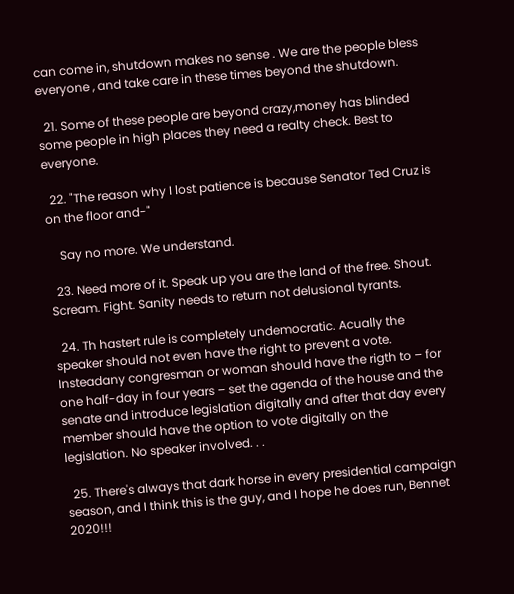can come in, shutdown makes no sense . We are the people bless everyone , and take care in these times beyond the shutdown.

  21. Some of these people are beyond crazy,money has blinded some people in high places they need a realty check. Best to everyone.

  22. "The reason why I lost patience is because Senator Ted Cruz is on the floor and-"

    Say no more. We understand.

  23. Need more of it. Speak up you are the land of the free. Shout. Scream. Fight. Sanity needs to return not delusional tyrants.

  24. Th hastert rule is completely undemocratic. Acually the speaker should not even have the right to prevent a vote. Insteadany congresman or woman should have the rigth to – for one half-day in four years – set the agenda of the house and the senate and introduce legislation digitally and after that day every member should have the option to vote digitally on the legislation. No speaker involved. . .

  25. There's always that dark horse in every presidential campaign season, and I think this is the guy, and I hope he does run, Bennet 2020!!!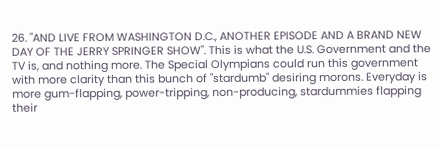26. "AND LIVE FROM WASHINGTON D.C., ANOTHER EPISODE AND A BRAND NEW DAY OF THE JERRY SPRINGER SHOW". This is what the U.S. Government and the TV is, and nothing more. The Special Olympians could run this government with more clarity than this bunch of "stardumb" desiring morons. Everyday is more gum-flapping, power-tripping, non-producing, stardummies flapping their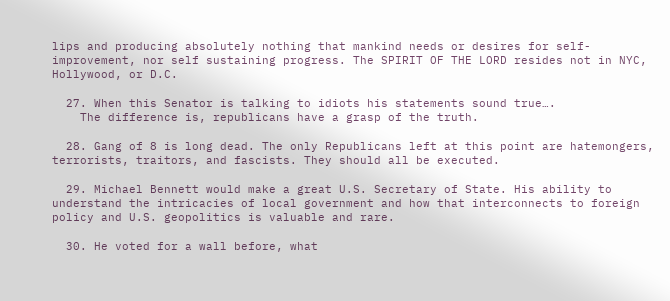lips and producing absolutely nothing that mankind needs or desires for self-improvement, nor self sustaining progress. The SPIRIT OF THE LORD resides not in NYC, Hollywood, or D.C.

  27. When this Senator is talking to idiots his statements sound true….
    The difference is, republicans have a grasp of the truth.

  28. Gang of 8 is long dead. The only Republicans left at this point are hatemongers, terrorists, traitors, and fascists. They should all be executed.

  29. Michael Bennett would make a great U.S. Secretary of State. His ability to understand the intricacies of local government and how that interconnects to foreign policy and U.S. geopolitics is valuable and rare.

  30. He voted for a wall before, what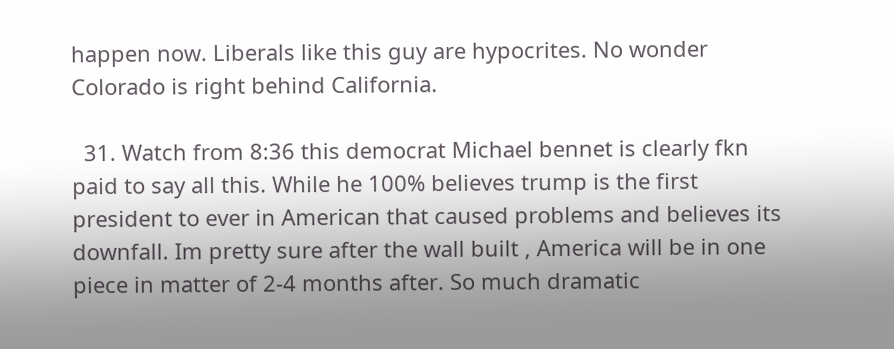happen now. Liberals like this guy are hypocrites. No wonder Colorado is right behind California.

  31. Watch from 8:36 this democrat Michael bennet is clearly fkn paid to say all this. While he 100% believes trump is the first president to ever in American that caused problems and believes its downfall. Im pretty sure after the wall built , America will be in one piece in matter of 2-4 months after. So much dramatic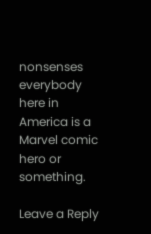nonsenses everybody here in America is a Marvel comic hero or something.

Leave a Reply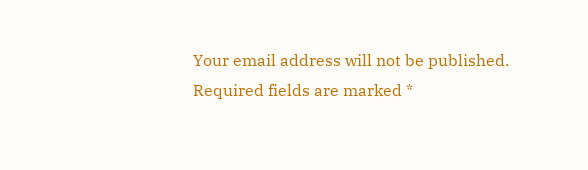Your email address will not be published. Required fields are marked *